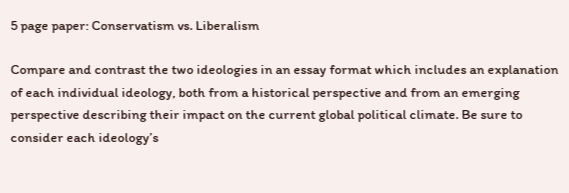5 page paper: Conservatism vs. Liberalism

Compare and contrast the two ideologies in an essay format which includes an explanation of each individual ideology, both from a historical perspective and from an emerging perspective describing their impact on the current global political climate. Be sure to consider each ideology’s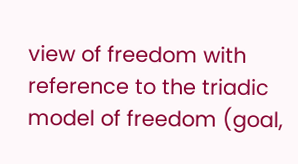view of freedom with reference to the triadic model of freedom (goal,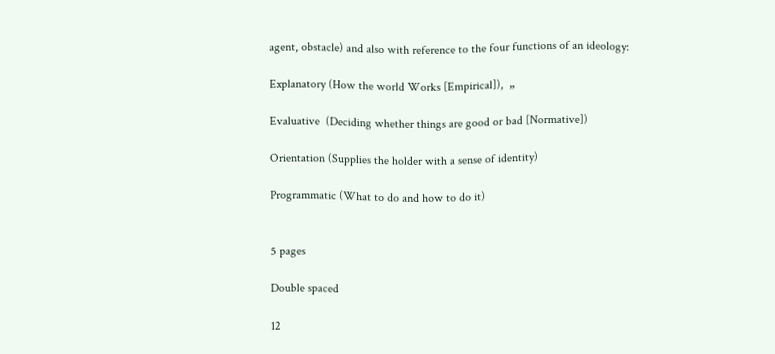agent, obstacle) and also with reference to the four functions of an ideology:

Explanatory (How the world Works [Empirical]),  „

Evaluative  (Deciding whether things are good or bad [Normative])

Orientation (Supplies the holder with a sense of identity)

Programmatic (What to do and how to do it)


5 pages

Double spaced

12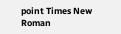point Times New Roman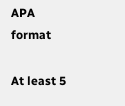APA format

At least 5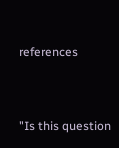references


"Is this question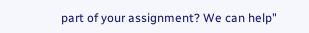part of your assignment? We can help"